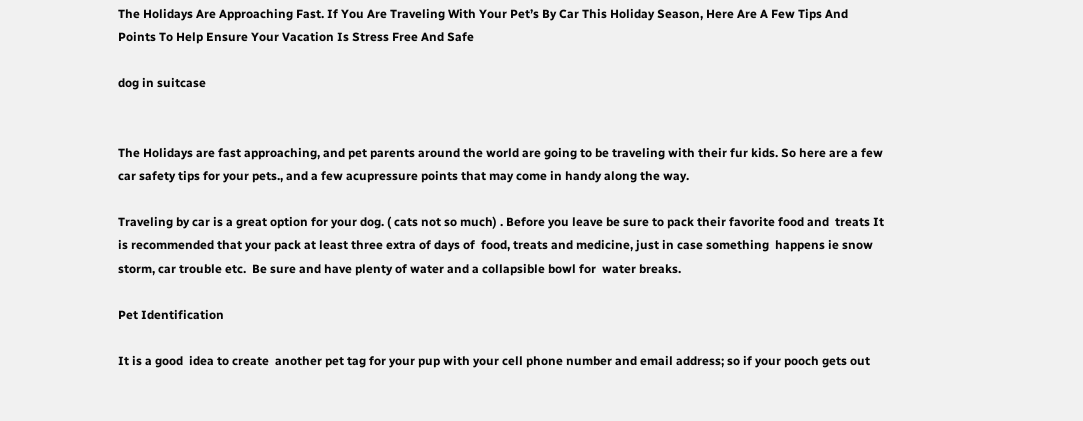The Holidays Are Approaching Fast. If You Are Traveling With Your Pet’s By Car This Holiday Season, Here Are A Few Tips And Points To Help Ensure Your Vacation Is Stress Free And Safe

dog in suitcase


The Holidays are fast approaching, and pet parents around the world are going to be traveling with their fur kids. So here are a few  car safety tips for your pets., and a few acupressure points that may come in handy along the way.

Traveling by car is a great option for your dog. ( cats not so much) . Before you leave be sure to pack their favorite food and  treats It is recommended that your pack at least three extra of days of  food, treats and medicine, just in case something  happens ie snow storm, car trouble etc.  Be sure and have plenty of water and a collapsible bowl for  water breaks.

Pet Identification

It is a good  idea to create  another pet tag for your pup with your cell phone number and email address; so if your pooch gets out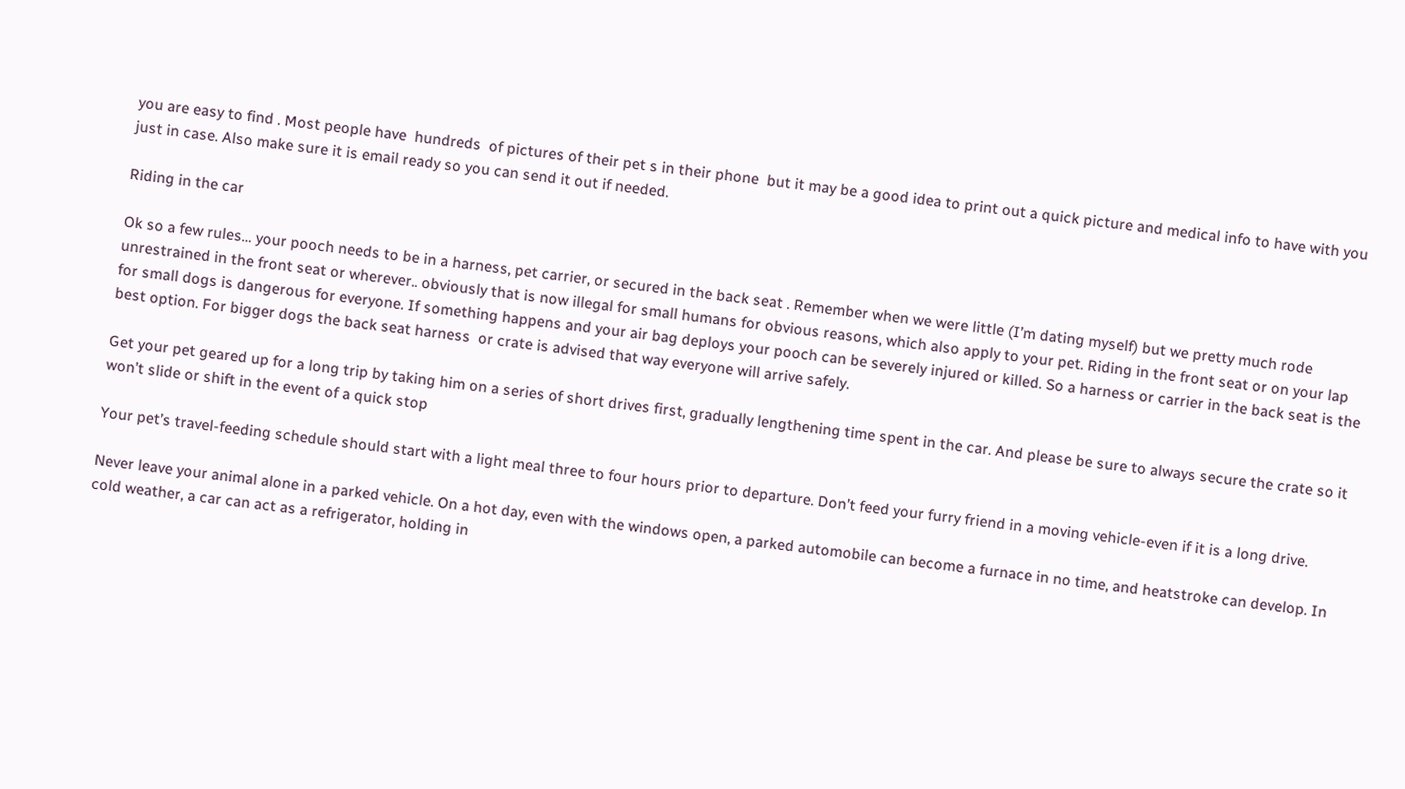you are easy to find . Most people have  hundreds  of pictures of their pet s in their phone  but it may be a good idea to print out a quick picture and medical info to have with you just in case. Also make sure it is email ready so you can send it out if needed.

Riding in the car

Ok so a few rules… your pooch needs to be in a harness, pet carrier, or secured in the back seat . Remember when we were little (I’m dating myself) but we pretty much rode unrestrained in the front seat or wherever.. obviously that is now illegal for small humans for obvious reasons, which also apply to your pet. Riding in the front seat or on your lap for small dogs is dangerous for everyone. If something happens and your air bag deploys your pooch can be severely injured or killed. So a harness or carrier in the back seat is the best option. For bigger dogs the back seat harness  or crate is advised that way everyone will arrive safely.

Get your pet geared up for a long trip by taking him on a series of short drives first, gradually lengthening time spent in the car. And please be sure to always secure the crate so it won’t slide or shift in the event of a quick stop

Your pet’s travel-feeding schedule should start with a light meal three to four hours prior to departure. Don’t feed your furry friend in a moving vehicle-even if it is a long drive.

Never leave your animal alone in a parked vehicle. On a hot day, even with the windows open, a parked automobile can become a furnace in no time, and heatstroke can develop. In cold weather, a car can act as a refrigerator, holding in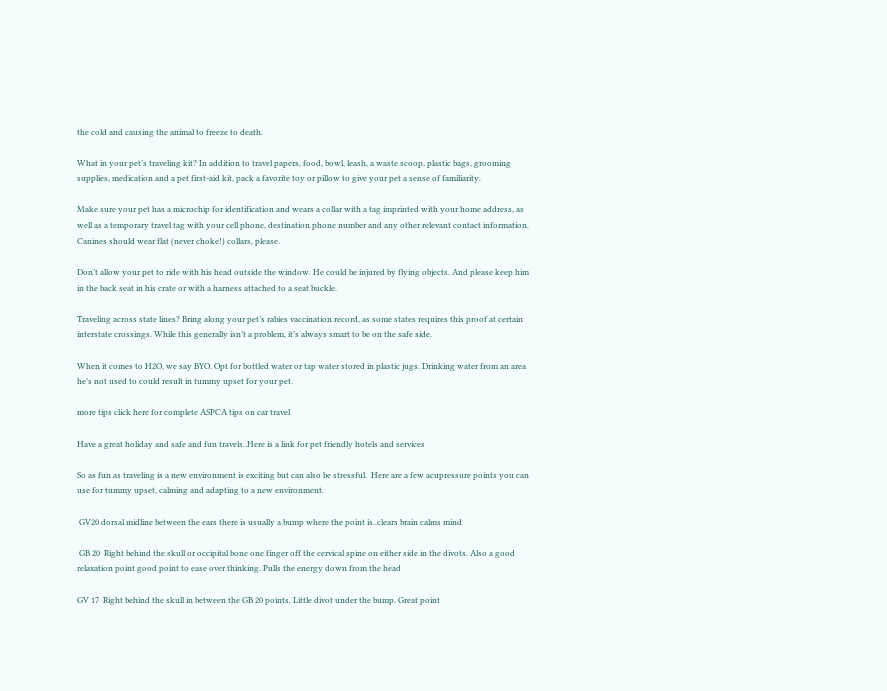the cold and causing the animal to freeze to death.

What in your pet’s traveling kit? In addition to travel papers, food, bowl, leash, a waste scoop, plastic bags, grooming supplies, medication and a pet first-aid kit, pack a favorite toy or pillow to give your pet a sense of familiarity.

Make sure your pet has a microchip for identification and wears a collar with a tag imprinted with your home address, as well as a temporary travel tag with your cell phone, destination phone number and any other relevant contact information. Canines should wear flat (never choke!) collars, please.

Don’t allow your pet to ride with his head outside the window. He could be injured by flying objects. And please keep him in the back seat in his crate or with a harness attached to a seat buckle.

Traveling across state lines? Bring along your pet’s rabies vaccination record, as some states requires this proof at certain interstate crossings. While this generally isn’t a problem, it’s always smart to be on the safe side.

When it comes to H2O, we say BYO. Opt for bottled water or tap water stored in plastic jugs. Drinking water from an area he’s not used to could result in tummy upset for your pet.

more tips click here for complete ASPCA tips on car travel

Have a great holiday and safe and fun travels..Here is a link for pet friendly hotels and services

So as fun as traveling is a new environment is exciting but can also be stressful.  Here are a few acupressure points you can use for tummy upset, calming and adapting to a new environment.

 GV20 dorsal midline between the ears there is usually a bump where the point is..clears brain calms mind

 GB 20  Right behind the skull or occipital bone one finger off the cervical spine on either side in the divots. Also a good relaxation point good point to ease over thinking. Pulls the energy down from the head

GV 17  Right behind the skull in between the GB 20 points. Little divot under the bump. Great point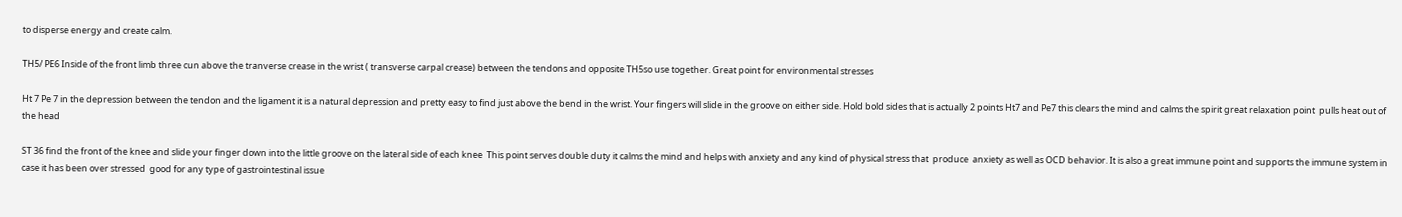to disperse energy and create calm.

TH5/ PE6 Inside of the front limb three cun above the tranverse crease in the wrist ( transverse carpal crease) between the tendons and opposite TH5so use together. Great point for environmental stresses

Ht 7 Pe 7 in the depression between the tendon and the ligament it is a natural depression and pretty easy to find just above the bend in the wrist. Your fingers will slide in the groove on either side. Hold bold sides that is actually 2 points Ht7 and Pe7 this clears the mind and calms the spirit great relaxation point  pulls heat out of the head

ST 36 find the front of the knee and slide your finger down into the little groove on the lateral side of each knee  This point serves double duty it calms the mind and helps with anxiety and any kind of physical stress that  produce  anxiety as well as OCD behavior. It is also a great immune point and supports the immune system in case it has been over stressed  good for any type of gastrointestinal issue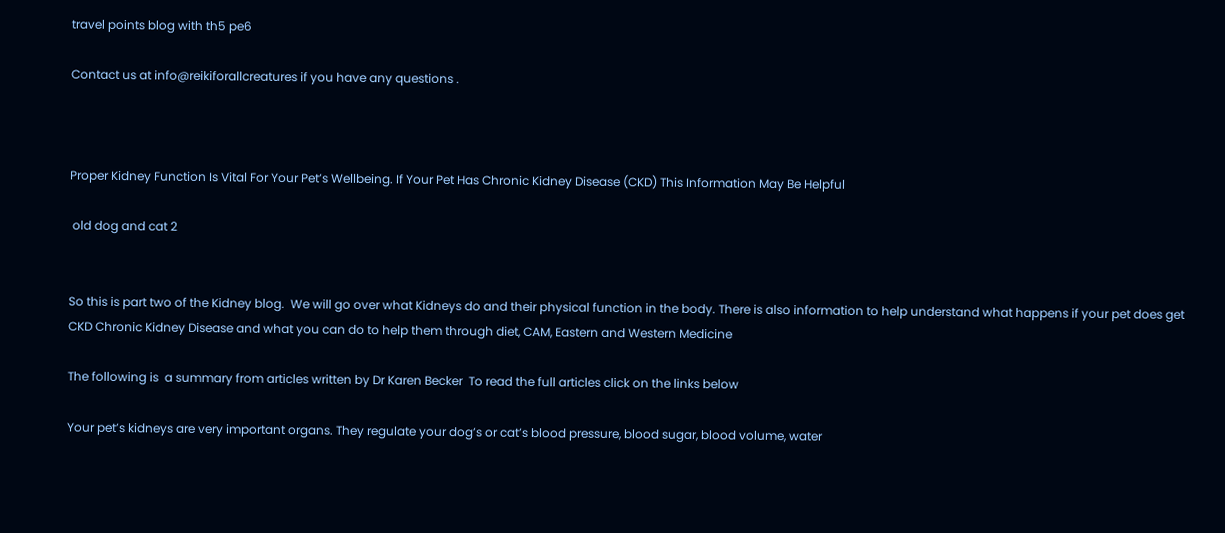travel points blog with th5 pe6

Contact us at info@reikiforallcreatures if you have any questions .



Proper Kidney Function Is Vital For Your Pet’s Wellbeing. If Your Pet Has Chronic Kidney Disease (CKD) This Information May Be Helpful

 old dog and cat 2


So this is part two of the Kidney blog.  We will go over what Kidneys do and their physical function in the body. There is also information to help understand what happens if your pet does get CKD Chronic Kidney Disease and what you can do to help them through diet, CAM, Eastern and Western Medicine

The following is  a summary from articles written by Dr Karen Becker  To read the full articles click on the links below

Your pet’s kidneys are very important organs. They regulate your dog’s or cat’s blood pressure, blood sugar, blood volume, water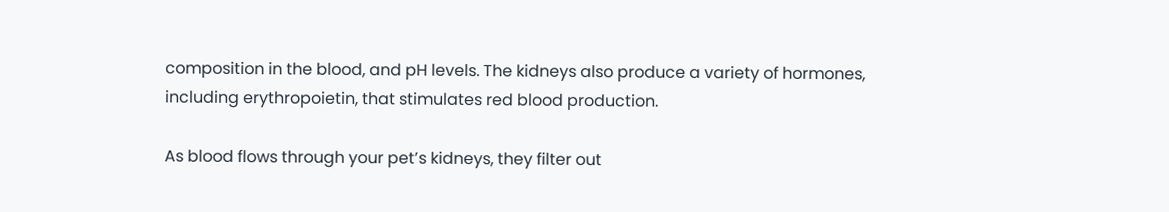composition in the blood, and pH levels. The kidneys also produce a variety of hormones, including erythropoietin, that stimulates red blood production.

As blood flows through your pet’s kidneys, they filter out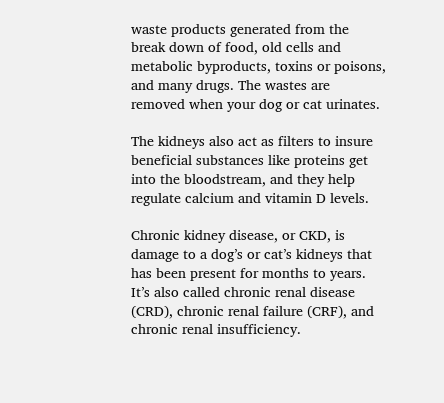waste products generated from the break down of food, old cells and metabolic byproducts, toxins or poisons, and many drugs. The wastes are removed when your dog or cat urinates.

The kidneys also act as filters to insure beneficial substances like proteins get into the bloodstream, and they help regulate calcium and vitamin D levels.

Chronic kidney disease, or CKD, is damage to a dog’s or cat’s kidneys that has been present for months to years. It’s also called chronic renal disease (CRD), chronic renal failure (CRF), and chronic renal insufficiency.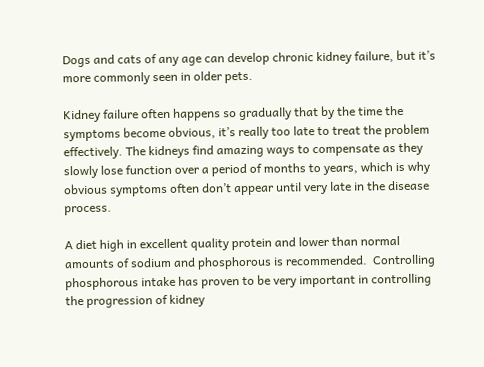Dogs and cats of any age can develop chronic kidney failure, but it’s more commonly seen in older pets.

Kidney failure often happens so gradually that by the time the symptoms become obvious, it’s really too late to treat the problem effectively. The kidneys find amazing ways to compensate as they slowly lose function over a period of months to years, which is why obvious symptoms often don’t appear until very late in the disease process.

A diet high in excellent quality protein and lower than normal amounts of sodium and phosphorous is recommended.  Controlling phosphorous intake has proven to be very important in controlling the progression of kidney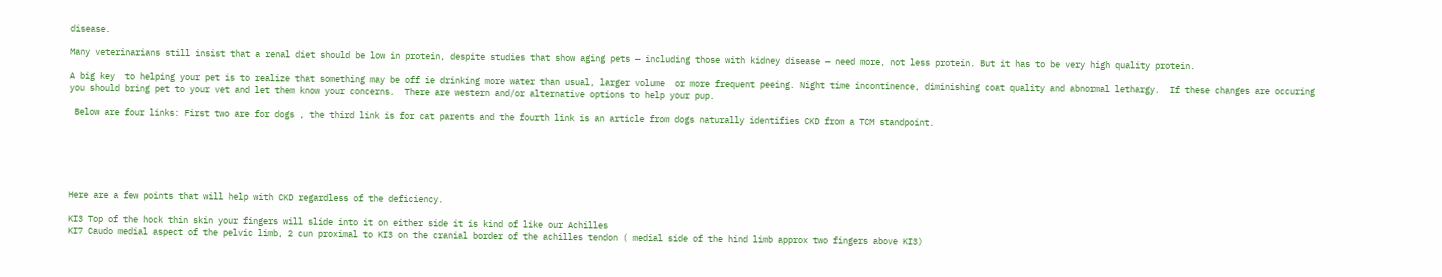disease.

Many veterinarians still insist that a renal diet should be low in protein, despite studies that show aging pets — including those with kidney disease — need more, not less protein. But it has to be very high quality protein.

A big key  to helping your pet is to realize that something may be off ie drinking more water than usual, larger volume  or more frequent peeing. Night time incontinence, diminishing coat quality and abnormal lethargy.  If these changes are occuring you should bring pet to your vet and let them know your concerns.  There are western and/or alternative options to help your pup.

 Below are four links: First two are for dogs , the third link is for cat parents and the fourth link is an article from dogs naturally identifies CKD from a TCM standpoint.






Here are a few points that will help with CKD regardless of the deficiency.

KI3 Top of the hock thin skin your fingers will slide into it on either side it is kind of like our Achilles
KI7 Caudo medial aspect of the pelvic limb, 2 cun proximal to KI3 on the cranial border of the achilles tendon ( medial side of the hind limb approx two fingers above KI3)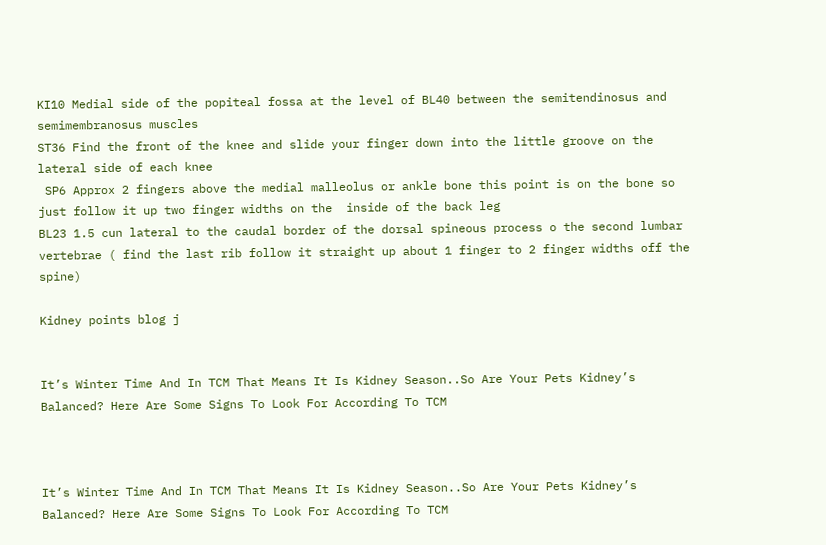KI10 Medial side of the popiteal fossa at the level of BL40 between the semitendinosus and semimembranosus muscles
ST36 Find the front of the knee and slide your finger down into the little groove on the lateral side of each knee
 SP6 Approx 2 fingers above the medial malleolus or ankle bone this point is on the bone so just follow it up two finger widths on the  inside of the back leg
BL23 1.5 cun lateral to the caudal border of the dorsal spineous process o the second lumbar vertebrae ( find the last rib follow it straight up about 1 finger to 2 finger widths off the spine)

Kidney points blog j


It’s Winter Time And In TCM That Means It Is Kidney Season..So Are Your Pets Kidney’s Balanced? Here Are Some Signs To Look For According To TCM



It’s Winter Time And In TCM That Means It Is Kidney Season..So Are Your Pets Kidney’s Balanced? Here Are Some Signs To Look For According To TCM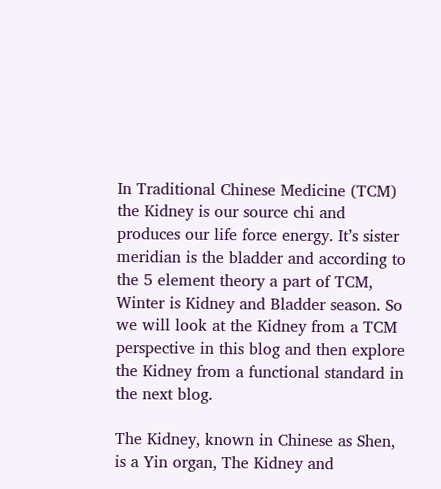In Traditional Chinese Medicine (TCM) the Kidney is our source chi and produces our life force energy. It’s sister meridian is the bladder and according to the 5 element theory a part of TCM, Winter is Kidney and Bladder season. So we will look at the Kidney from a TCM perspective in this blog and then explore the Kidney from a functional standard in the next blog.

The Kidney, known in Chinese as Shen, is a Yin organ, The Kidney and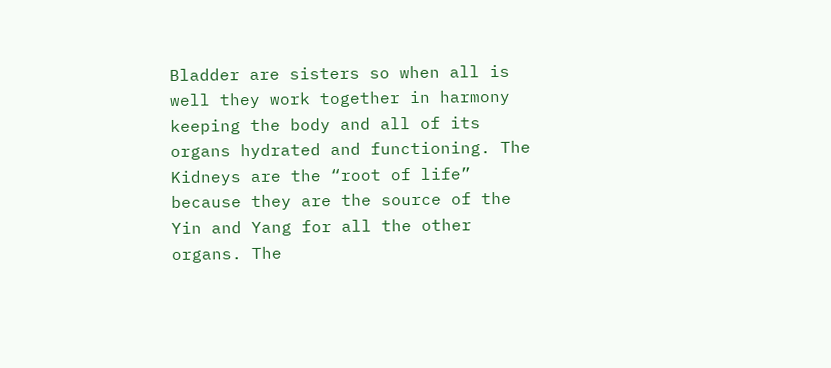Bladder are sisters so when all is well they work together in harmony keeping the body and all of its organs hydrated and functioning. The Kidneys are the “root of life” because they are the source of the Yin and Yang for all the other organs. The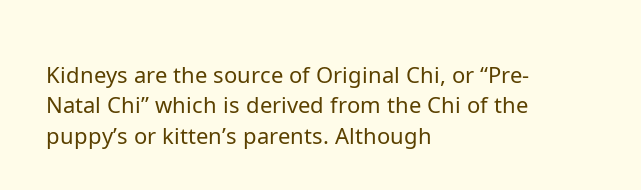Kidneys are the source of Original Chi, or “Pre-Natal Chi” which is derived from the Chi of the puppy’s or kitten’s parents. Although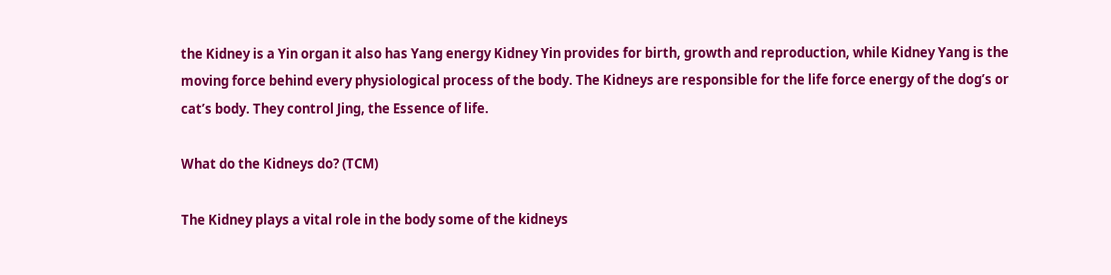the Kidney is a Yin organ it also has Yang energy Kidney Yin provides for birth, growth and reproduction, while Kidney Yang is the moving force behind every physiological process of the body. The Kidneys are responsible for the life force energy of the dog’s or cat’s body. They control Jing, the Essence of life.

What do the Kidneys do? (TCM)

The Kidney plays a vital role in the body some of the kidneys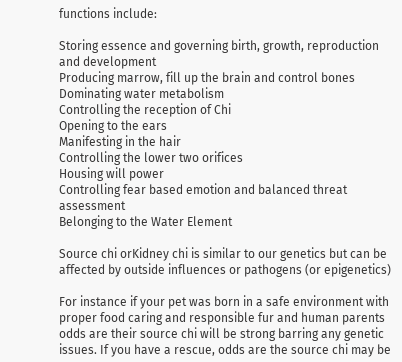functions include:

Storing essence and governing birth, growth, reproduction and development
Producing marrow, fill up the brain and control bones
Dominating water metabolism
Controlling the reception of Chi
Opening to the ears
Manifesting in the hair
Controlling the lower two orifices
Housing will power
Controlling fear based emotion and balanced threat assessment
Belonging to the Water Element

Source chi orKidney chi is similar to our genetics but can be affected by outside influences or pathogens (or epigenetics)

For instance if your pet was born in a safe environment with proper food caring and responsible fur and human parents odds are their source chi will be strong barring any genetic issues. If you have a rescue, odds are the source chi may be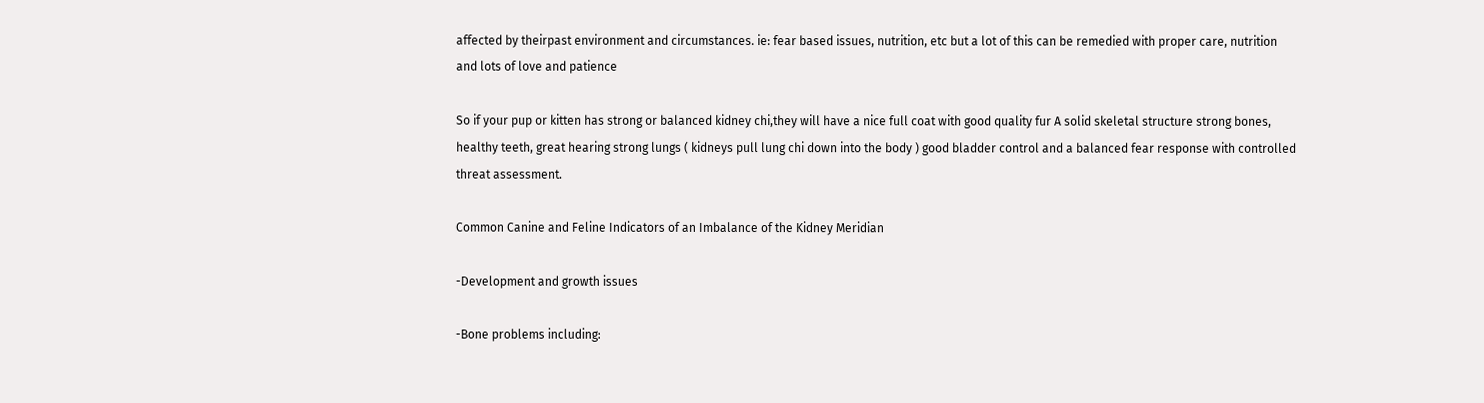affected by theirpast environment and circumstances. ie: fear based issues, nutrition, etc but a lot of this can be remedied with proper care, nutrition and lots of love and patience

So if your pup or kitten has strong or balanced kidney chi,they will have a nice full coat with good quality fur A solid skeletal structure strong bones, healthy teeth, great hearing strong lungs ( kidneys pull lung chi down into the body ) good bladder control and a balanced fear response with controlled threat assessment.

Common Canine and Feline Indicators of an Imbalance of the Kidney Meridian

-Development and growth issues

-Bone problems including: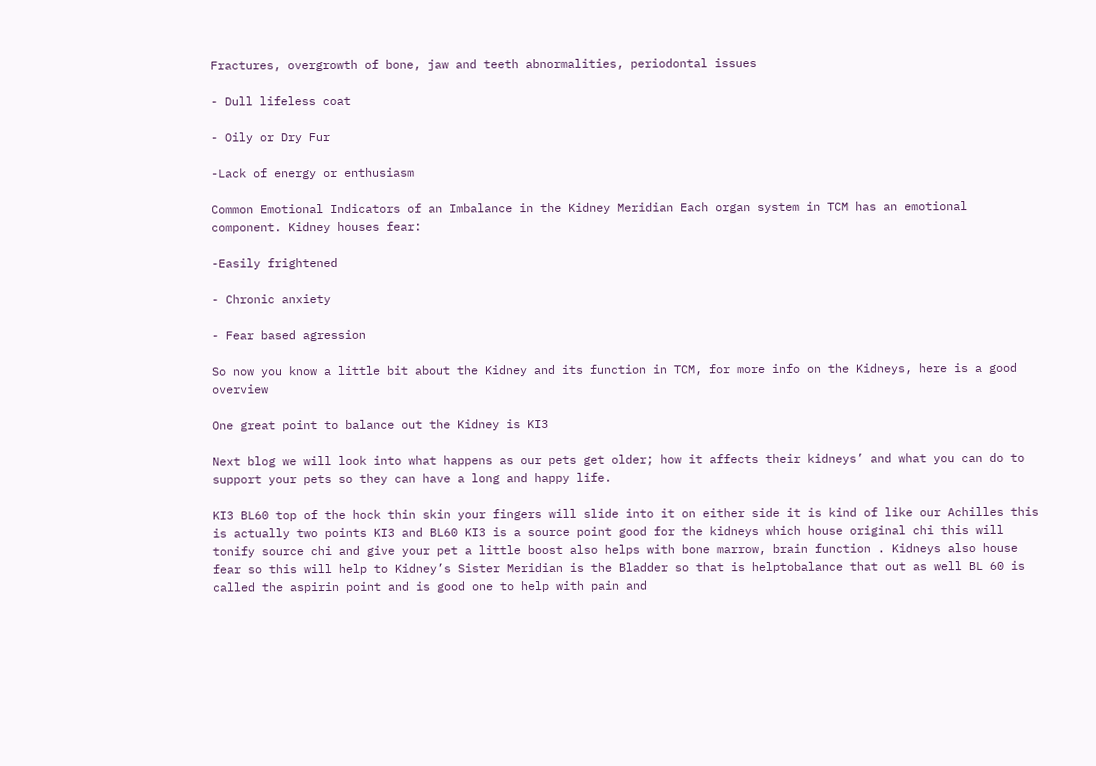Fractures, overgrowth of bone, jaw and teeth abnormalities, periodontal issues

- Dull lifeless coat

- Oily or Dry Fur

-Lack of energy or enthusiasm

Common Emotional Indicators of an Imbalance in the Kidney Meridian Each organ system in TCM has an emotional component. Kidney houses fear:

-Easily frightened

- Chronic anxiety

- Fear based agression

So now you know a little bit about the Kidney and its function in TCM, for more info on the Kidneys, here is a good overview

One great point to balance out the Kidney is KI3

Next blog we will look into what happens as our pets get older; how it affects their kidneys’ and what you can do to support your pets so they can have a long and happy life.

KI3 BL60 top of the hock thin skin your fingers will slide into it on either side it is kind of like our Achilles this is actually two points KI3 and BL60 KI3 is a source point good for the kidneys which house original chi this will tonify source chi and give your pet a little boost also helps with bone marrow, brain function . Kidneys also house fear so this will help to Kidney’s Sister Meridian is the Bladder so that is helptobalance that out as well BL 60 is called the aspirin point and is good one to help with pain and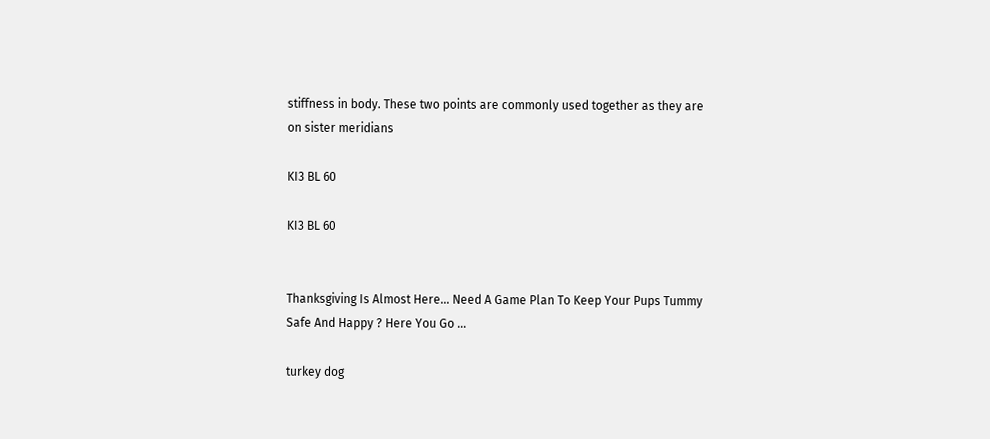stiffness in body. These two points are commonly used together as they are on sister meridians

KI3 BL 60

KI3 BL 60


Thanksgiving Is Almost Here… Need A Game Plan To Keep Your Pups Tummy Safe And Happy ? Here You Go …

turkey dog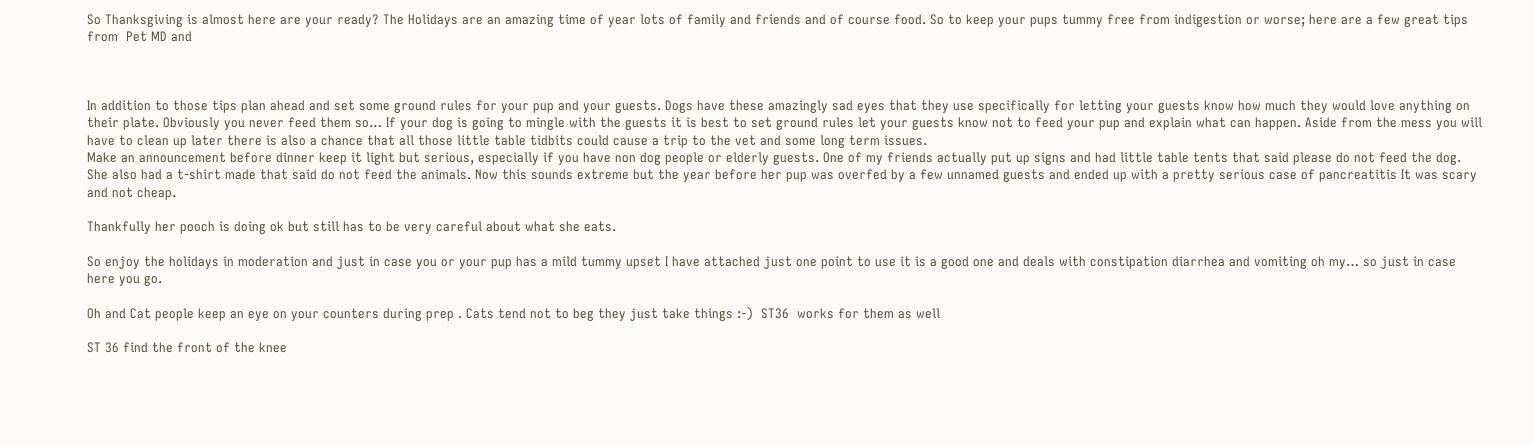So Thanksgiving is almost here are your ready? The Holidays are an amazing time of year lots of family and friends and of course food. So to keep your pups tummy free from indigestion or worse; here are a few great tips from  Pet MD and



In addition to those tips plan ahead and set some ground rules for your pup and your guests. Dogs have these amazingly sad eyes that they use specifically for letting your guests know how much they would love anything on their plate. Obviously you never feed them so… If your dog is going to mingle with the guests it is best to set ground rules let your guests know not to feed your pup and explain what can happen. Aside from the mess you will have to clean up later there is also a chance that all those little table tidbits could cause a trip to the vet and some long term issues.
Make an announcement before dinner keep it light but serious, especially if you have non dog people or elderly guests. One of my friends actually put up signs and had little table tents that said please do not feed the dog. She also had a t-shirt made that said do not feed the animals. Now this sounds extreme but the year before her pup was overfed by a few unnamed guests and ended up with a pretty serious case of pancreatitis It was scary and not cheap.

Thankfully her pooch is doing ok but still has to be very careful about what she eats.

So enjoy the holidays in moderation and just in case you or your pup has a mild tummy upset I have attached just one point to use it is a good one and deals with constipation diarrhea and vomiting oh my… so just in case here you go.

Oh and Cat people keep an eye on your counters during prep . Cats tend not to beg they just take things :-)  ST36  works for them as well

ST 36 find the front of the knee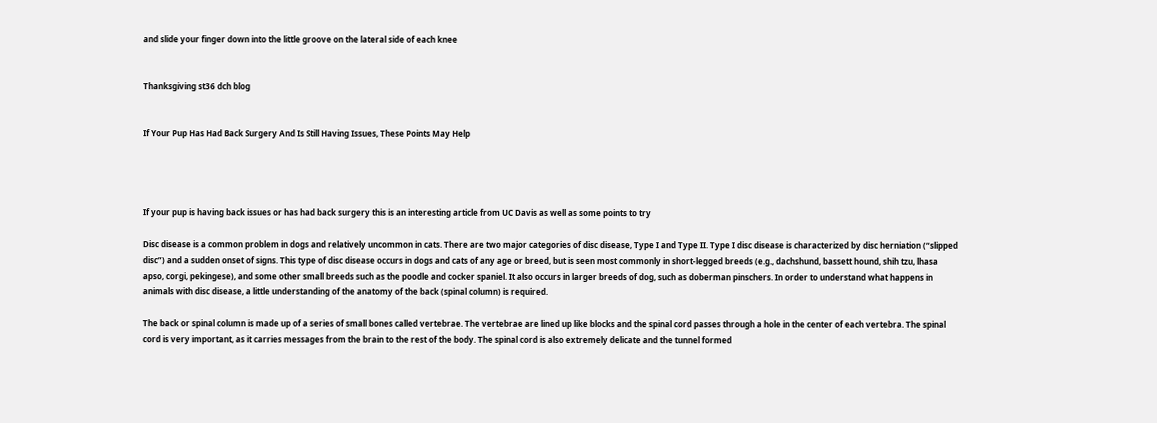and slide your finger down into the little groove on the lateral side of each knee


Thanksgiving st36 dch blog


If Your Pup Has Had Back Surgery And Is Still Having Issues, These Points May Help




If your pup is having back issues or has had back surgery this is an interesting article from UC Davis as well as some points to try

Disc disease is a common problem in dogs and relatively uncommon in cats. There are two major categories of disc disease, Type I and Type II. Type I disc disease is characterized by disc herniation (“slipped disc”) and a sudden onset of signs. This type of disc disease occurs in dogs and cats of any age or breed, but is seen most commonly in short-legged breeds (e.g., dachshund, bassett hound, shih tzu, lhasa apso, corgi, pekingese), and some other small breeds such as the poodle and cocker spaniel. It also occurs in larger breeds of dog, such as doberman pinschers. In order to understand what happens in animals with disc disease, a little understanding of the anatomy of the back (spinal column) is required.

The back or spinal column is made up of a series of small bones called vertebrae. The vertebrae are lined up like blocks and the spinal cord passes through a hole in the center of each vertebra. The spinal cord is very important, as it carries messages from the brain to the rest of the body. The spinal cord is also extremely delicate and the tunnel formed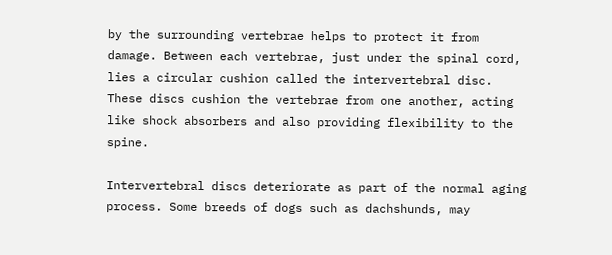by the surrounding vertebrae helps to protect it from damage. Between each vertebrae, just under the spinal cord, lies a circular cushion called the intervertebral disc. These discs cushion the vertebrae from one another, acting like shock absorbers and also providing flexibility to the spine.

Intervertebral discs deteriorate as part of the normal aging process. Some breeds of dogs such as dachshunds, may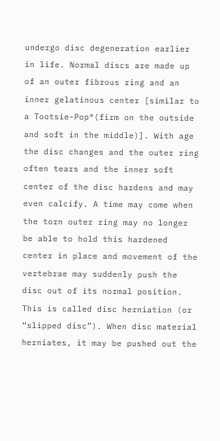undergo disc degeneration earlier in life. Normal discs are made up of an outer fibrous ring and an inner gelatinous center [similar to a Tootsie-Pop®(firm on the outside and soft in the middle)]. With age the disc changes and the outer ring often tears and the inner soft center of the disc hardens and may even calcify. A time may come when the torn outer ring may no longer be able to hold this hardened center in place and movement of the vertebrae may suddenly push the disc out of its normal position. This is called disc herniation (or “slipped disc”). When disc material herniates, it may be pushed out the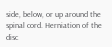side, below, or up around the spinal cord. Herniation of the disc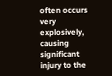often occurs very explosively, causing significant injury to the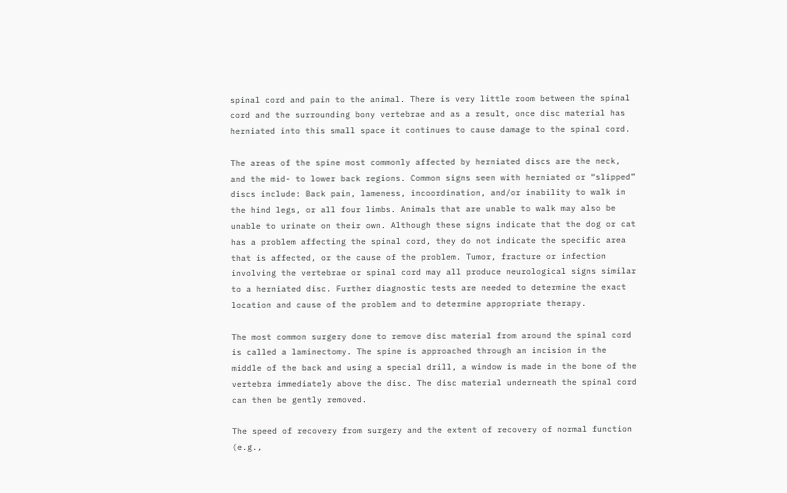spinal cord and pain to the animal. There is very little room between the spinal cord and the surrounding bony vertebrae and as a result, once disc material has herniated into this small space it continues to cause damage to the spinal cord.

The areas of the spine most commonly affected by herniated discs are the neck, and the mid- to lower back regions. Common signs seen with herniated or “slipped” discs include: Back pain, lameness, incoordination, and/or inability to walk in the hind legs, or all four limbs. Animals that are unable to walk may also be unable to urinate on their own. Although these signs indicate that the dog or cat has a problem affecting the spinal cord, they do not indicate the specific area that is affected, or the cause of the problem. Tumor, fracture or infection involving the vertebrae or spinal cord may all produce neurological signs similar to a herniated disc. Further diagnostic tests are needed to determine the exact location and cause of the problem and to determine appropriate therapy.

The most common surgery done to remove disc material from around the spinal cord is called a laminectomy. The spine is approached through an incision in the middle of the back and using a special drill, a window is made in the bone of the vertebra immediately above the disc. The disc material underneath the spinal cord can then be gently removed.

The speed of recovery from surgery and the extent of recovery of normal function (e.g.,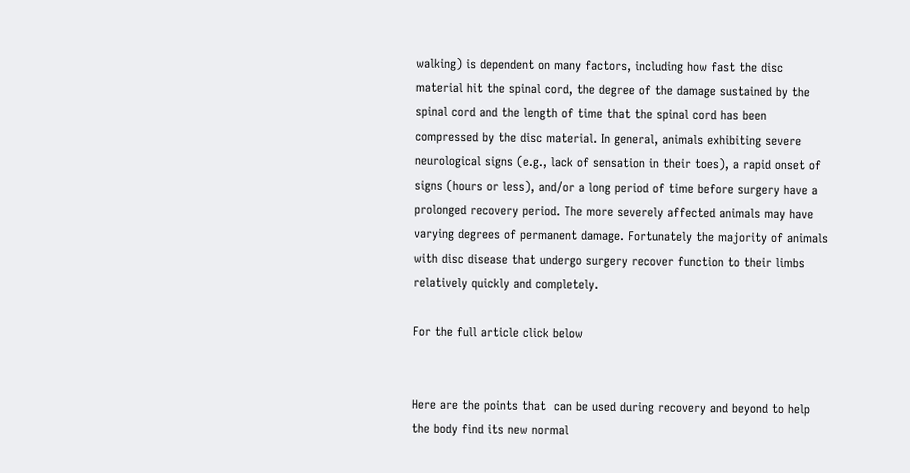walking) is dependent on many factors, including how fast the disc material hit the spinal cord, the degree of the damage sustained by the spinal cord and the length of time that the spinal cord has been compressed by the disc material. In general, animals exhibiting severe neurological signs (e.g., lack of sensation in their toes), a rapid onset of signs (hours or less), and/or a long period of time before surgery have a prolonged recovery period. The more severely affected animals may have varying degrees of permanent damage. Fortunately the majority of animals with disc disease that undergo surgery recover function to their limbs relatively quickly and completely.

For the full article click below


Here are the points that  can be used during recovery and beyond to help the body find its new normal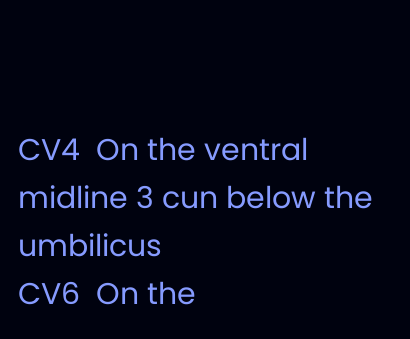CV4  On the ventral midline 3 cun below the umbilicus
CV6  On the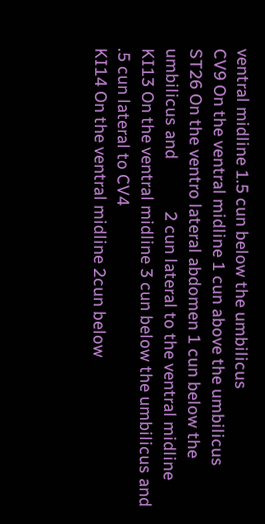ventral midline 1.5 cun below the umbilicus
CV9 On the ventral midline 1 cun above the umbilicus
ST26 On the ventro lateral abdomen 1 cun below the umbilicus and             2 cun lateral to the ventral midline
KI13 On the ventral midline 3 cun below the umbilicus and                                .5 cun lateral to CV4
KI14 On the ventral midline 2cun below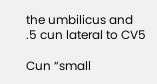the umbilicus and                                 .5 cun lateral to CV5

Cun “small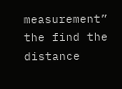measurement”  the find the distance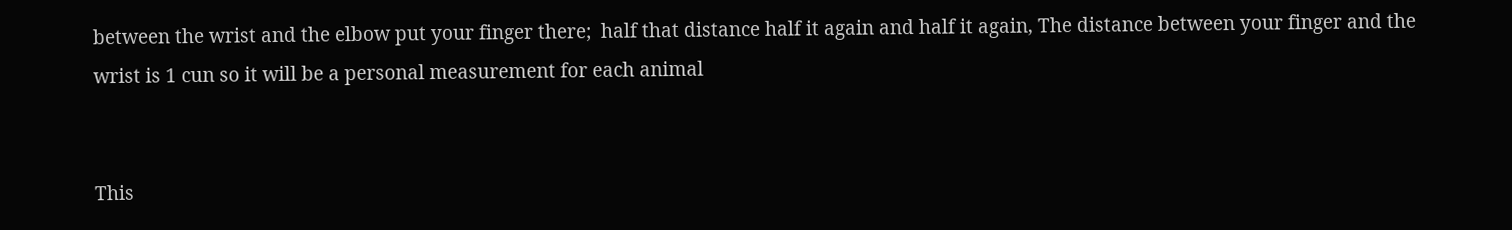between the wrist and the elbow put your finger there;  half that distance half it again and half it again, The distance between your finger and the wrist is 1 cun so it will be a personal measurement for each animal


This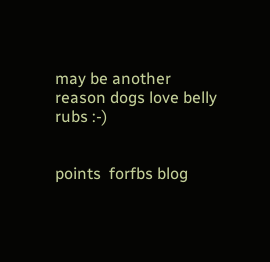may be another reason dogs love belly rubs :-)


points  forfbs blog